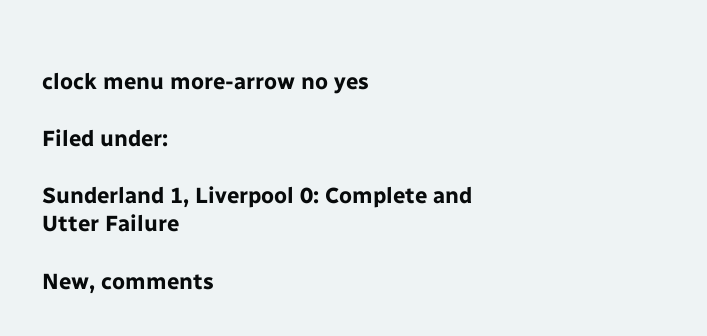clock menu more-arrow no yes

Filed under:

Sunderland 1, Liverpool 0: Complete and Utter Failure

New, comments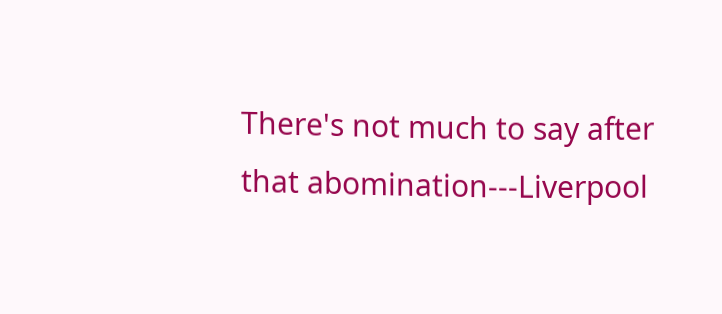There's not much to say after that abomination---Liverpool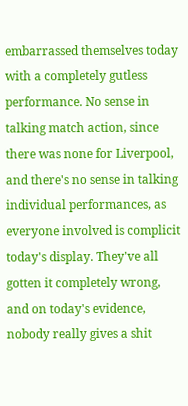embarrassed themselves today with a completely gutless performance. No sense in talking match action, since there was none for Liverpool, and there's no sense in talking individual performances, as everyone involved is complicit today's display. They've all gotten it completely wrong, and on today's evidence, nobody really gives a shit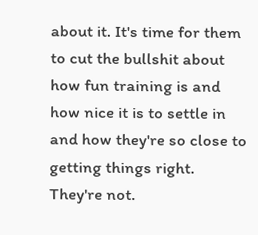about it. It's time for them to cut the bullshit about how fun training is and how nice it is to settle in and how they're so close to getting things right. They're not.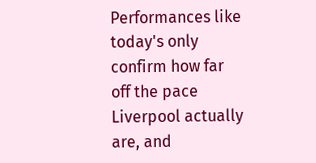Performances like today's only confirm how far off the pace Liverpool actually are, and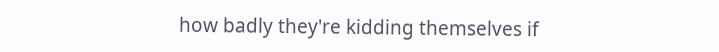how badly they're kidding themselves if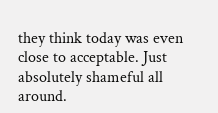they think today was even close to acceptable. Just absolutely shameful all around.